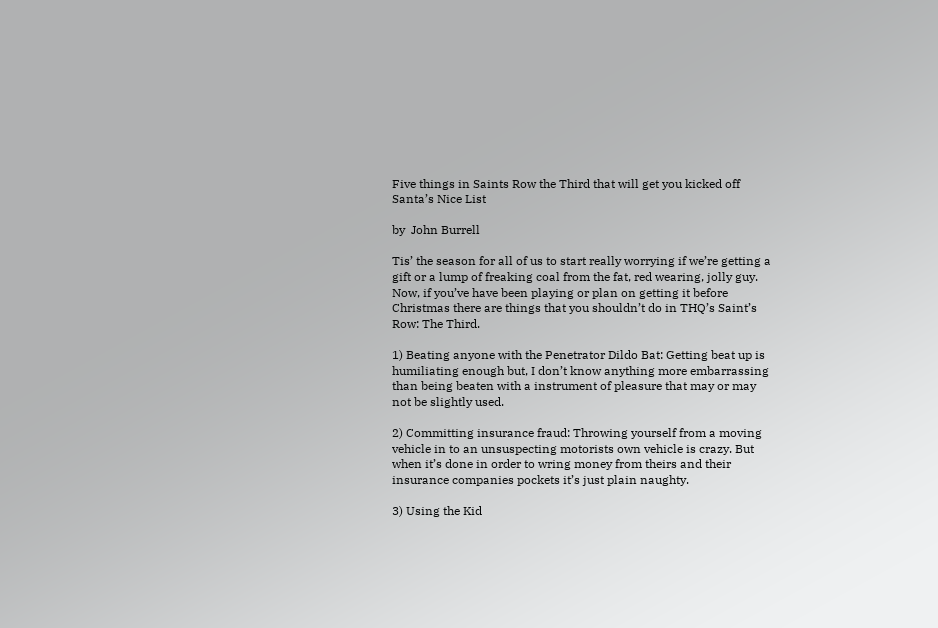Five things in Saints Row the Third that will get you kicked off Santa’s Nice List

by  John Burrell

Tis’ the season for all of us to start really worrying if we’re getting a gift or a lump of freaking coal from the fat, red wearing, jolly guy. Now, if you’ve have been playing or plan on getting it before Christmas there are things that you shouldn’t do in THQ’s Saint’s Row: The Third.

1) Beating anyone with the Penetrator Dildo Bat: Getting beat up is humiliating enough but, I don’t know anything more embarrassing than being beaten with a instrument of pleasure that may or may not be slightly used.

2) Committing insurance fraud: Throwing yourself from a moving vehicle in to an unsuspecting motorists own vehicle is crazy. But when it’s done in order to wring money from theirs and their insurance companies pockets it’s just plain naughty.

3) Using the Kid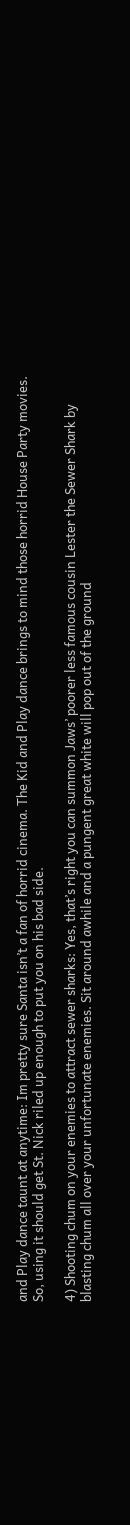and Play dance taunt at anytime: Im pretty sure Santa isn’t a fan of horrid cinema. The Kid and Play dance brings to mind those horrid House Party movies. So, using it should get St. Nick riled up enough to put you on his bad side.

4) Shooting chum on your enemies to attract sewer sharks: Yes, that’s right you can summon Jaws’ poorer less famous cousin Lester the Sewer Shark by blasting chum all over your unfortunate enemies. Sit around awhile and a pungent great white will pop out of the ground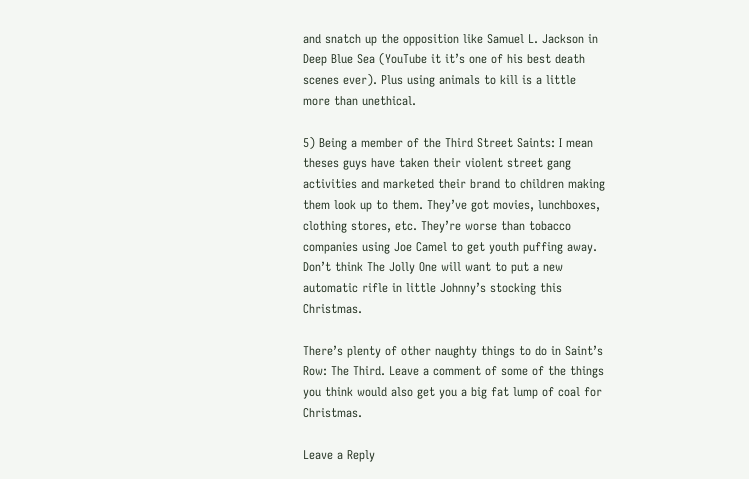and snatch up the opposition like Samuel L. Jackson in Deep Blue Sea (YouTube it it’s one of his best death scenes ever). Plus using animals to kill is a little more than unethical.

5) Being a member of the Third Street Saints: I mean theses guys have taken their violent street gang activities and marketed their brand to children making them look up to them. They’ve got movies, lunchboxes, clothing stores, etc. They’re worse than tobacco companies using Joe Camel to get youth puffing away. Don’t think The Jolly One will want to put a new automatic rifle in little Johnny’s stocking this Christmas.

There’s plenty of other naughty things to do in Saint’s Row: The Third. Leave a comment of some of the things you think would also get you a big fat lump of coal for Christmas.

Leave a Reply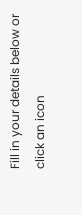Fill in your details below or click an icon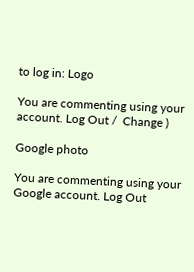to log in: Logo

You are commenting using your account. Log Out /  Change )

Google photo

You are commenting using your Google account. Log Out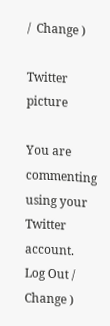/  Change )

Twitter picture

You are commenting using your Twitter account. Log Out /  Change )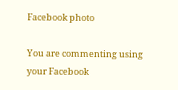Facebook photo

You are commenting using your Facebook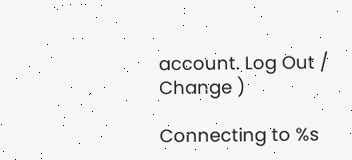account. Log Out /  Change )

Connecting to %s